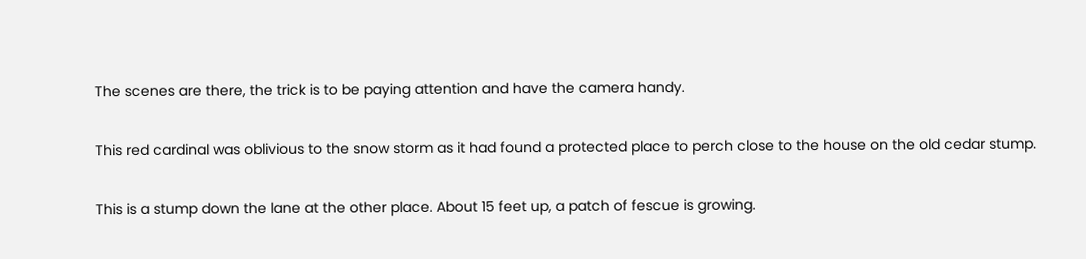The scenes are there, the trick is to be paying attention and have the camera handy.

This red cardinal was oblivious to the snow storm as it had found a protected place to perch close to the house on the old cedar stump.

This is a stump down the lane at the other place. About 15 feet up, a patch of fescue is growing.